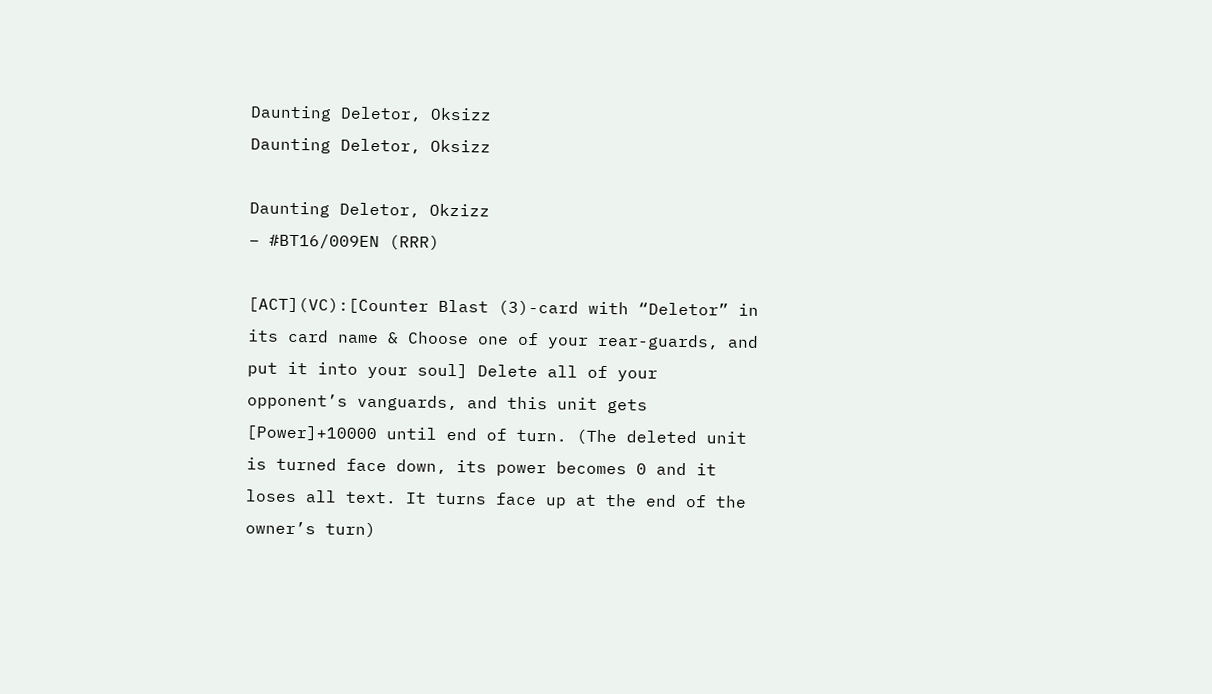Daunting Deletor, Oksizz
Daunting Deletor, Oksizz

Daunting Deletor, Okzizz
– #BT16/009EN (RRR)

[ACT](VC):[Counter Blast (3)-card with “Deletor” in its card name & Choose one of your rear-guards, and put it into your soul] Delete all of your opponent’s vanguards, and this unit gets [Power]+10000 until end of turn. (The deleted unit is turned face down, its power becomes 0 and it loses all text. It turns face up at the end of the owner’s turn)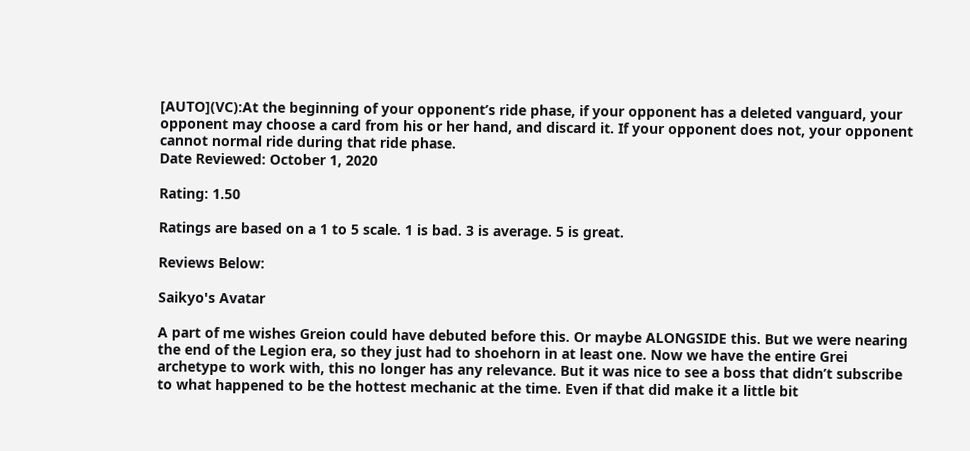[AUTO](VC):At the beginning of your opponent’s ride phase, if your opponent has a deleted vanguard, your opponent may choose a card from his or her hand, and discard it. If your opponent does not, your opponent cannot normal ride during that ride phase.
Date Reviewed: October 1, 2020

Rating: 1.50

Ratings are based on a 1 to 5 scale. 1 is bad. 3 is average. 5 is great.

Reviews Below:

Saikyo's Avatar

A part of me wishes Greion could have debuted before this. Or maybe ALONGSIDE this. But we were nearing the end of the Legion era, so they just had to shoehorn in at least one. Now we have the entire Grei archetype to work with, this no longer has any relevance. But it was nice to see a boss that didn’t subscribe to what happened to be the hottest mechanic at the time. Even if that did make it a little bit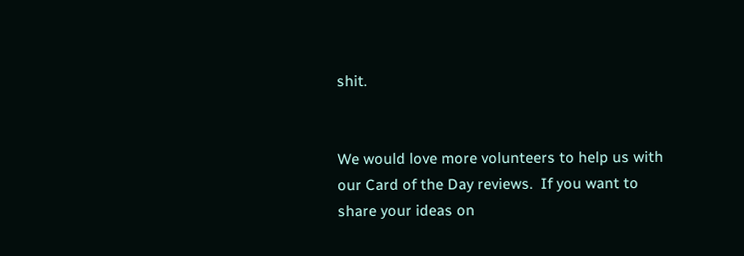shit.


We would love more volunteers to help us with our Card of the Day reviews.  If you want to share your ideas on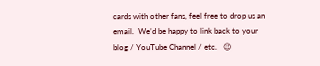cards with other fans, feel free to drop us an email.  We’d be happy to link back to your blog / YouTube Channel / etc.   😉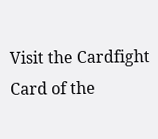Visit the Cardfight Card of the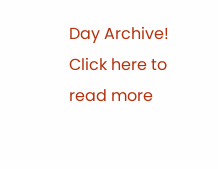Day Archive!  Click here to read more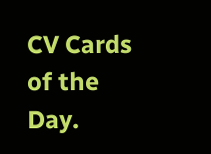CV Cards of the Day.